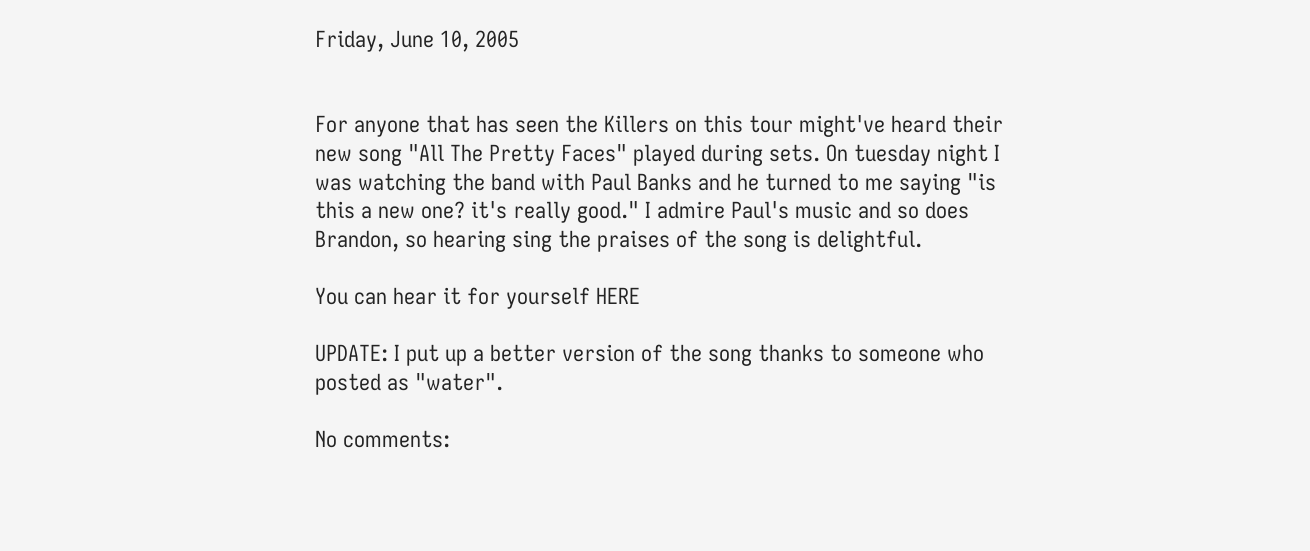Friday, June 10, 2005


For anyone that has seen the Killers on this tour might've heard their new song "All The Pretty Faces" played during sets. On tuesday night I was watching the band with Paul Banks and he turned to me saying "is this a new one? it's really good." I admire Paul's music and so does Brandon, so hearing sing the praises of the song is delightful.

You can hear it for yourself HERE

UPDATE: I put up a better version of the song thanks to someone who posted as "water".

No comments: